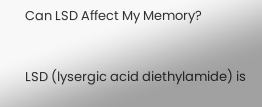Can LSD Affect My Memory?

LSD (lysergic acid diethylamide) is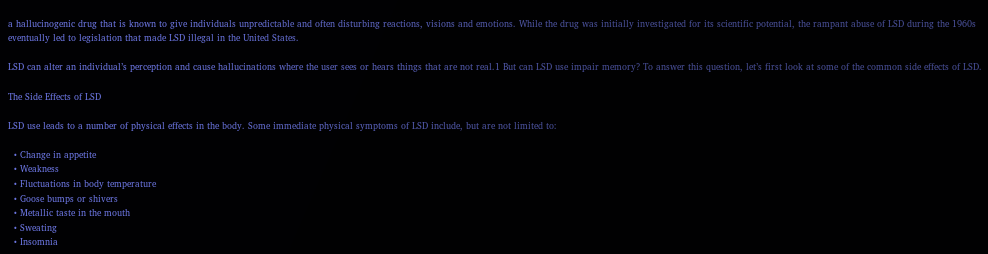a hallucinogenic drug that is known to give individuals unpredictable and often disturbing reactions, visions and emotions. While the drug was initially investigated for its scientific potential, the rampant abuse of LSD during the 1960s eventually led to legislation that made LSD illegal in the United States.

LSD can alter an individual’s perception and cause hallucinations where the user sees or hears things that are not real.1 But can LSD use impair memory? To answer this question, let’s first look at some of the common side effects of LSD.

The Side Effects of LSD

LSD use leads to a number of physical effects in the body. Some immediate physical symptoms of LSD include, but are not limited to:

  • Change in appetite
  • Weakness
  • Fluctuations in body temperature
  • Goose bumps or shivers
  • Metallic taste in the mouth
  • Sweating
  • Insomnia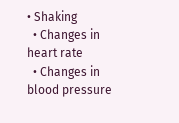• Shaking
  • Changes in heart rate
  • Changes in blood pressure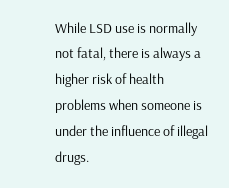While LSD use is normally not fatal, there is always a higher risk of health problems when someone is under the influence of illegal drugs.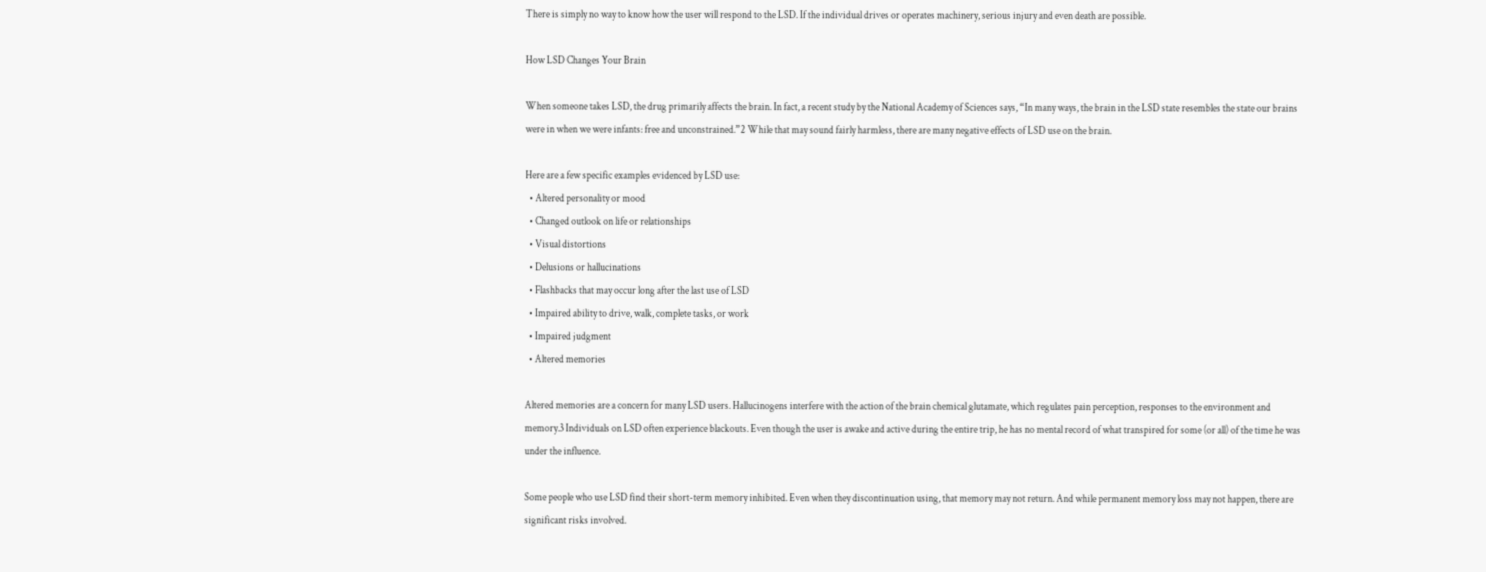There is simply no way to know how the user will respond to the LSD. If the individual drives or operates machinery, serious injury and even death are possible.

How LSD Changes Your Brain

When someone takes LSD, the drug primarily affects the brain. In fact, a recent study by the National Academy of Sciences says, “In many ways, the brain in the LSD state resembles the state our brains were in when we were infants: free and unconstrained.”2 While that may sound fairly harmless, there are many negative effects of LSD use on the brain.

Here are a few specific examples evidenced by LSD use:
  • Altered personality or mood
  • Changed outlook on life or relationships
  • Visual distortions
  • Delusions or hallucinations
  • Flashbacks that may occur long after the last use of LSD
  • Impaired ability to drive, walk, complete tasks, or work
  • Impaired judgment
  • Altered memories

Altered memories are a concern for many LSD users. Hallucinogens interfere with the action of the brain chemical glutamate, which regulates pain perception, responses to the environment and memory.3 Individuals on LSD often experience blackouts. Even though the user is awake and active during the entire trip, he has no mental record of what transpired for some (or all) of the time he was under the influence.

Some people who use LSD find their short-term memory inhibited. Even when they discontinuation using, that memory may not return. And while permanent memory loss may not happen, there are significant risks involved.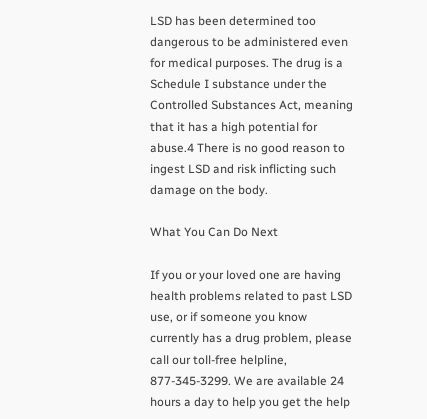LSD has been determined too dangerous to be administered even for medical purposes. The drug is a Schedule I substance under the Controlled Substances Act, meaning that it has a high potential for abuse.4 There is no good reason to ingest LSD and risk inflicting such damage on the body.

What You Can Do Next

If you or your loved one are having health problems related to past LSD use, or if someone you know currently has a drug problem, please call our toll-free helpline, 877-345-3299. We are available 24 hours a day to help you get the help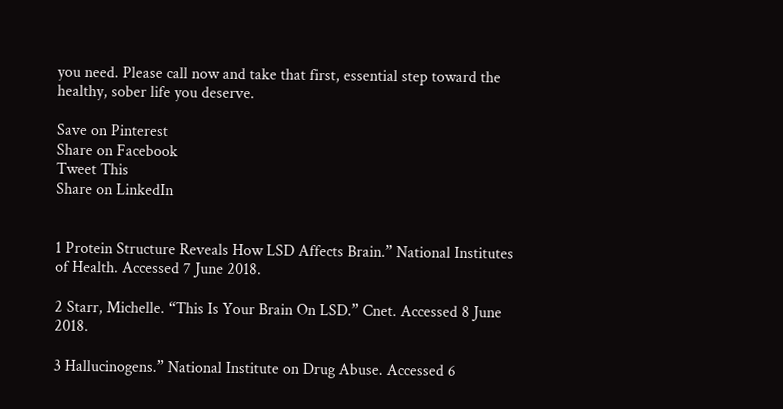you need. Please call now and take that first, essential step toward the healthy, sober life you deserve.

Save on Pinterest
Share on Facebook
Tweet This
Share on LinkedIn


1 Protein Structure Reveals How LSD Affects Brain.” National Institutes of Health. Accessed 7 June 2018.

2 Starr, Michelle. “This Is Your Brain On LSD.” Cnet. Accessed 8 June 2018.

3 Hallucinogens.” National Institute on Drug Abuse. Accessed 6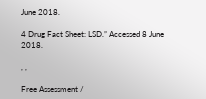June 2018.

4 Drug Fact Sheet: LSD.” Accessed 8 June 2018.

, ,

Free Assessment /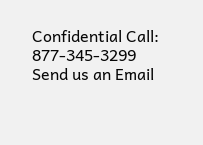Confidential Call: 877-345-3299
Send us an Email